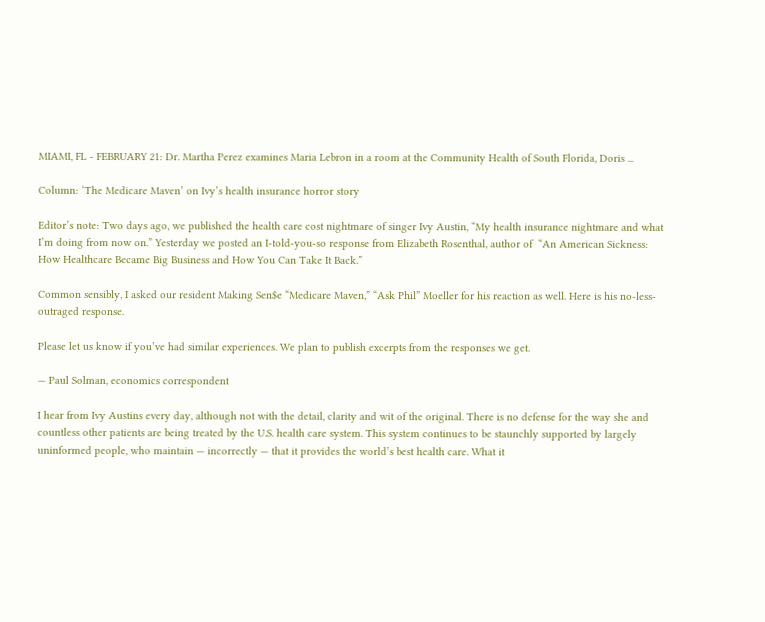MIAMI, FL - FEBRUARY 21: Dr. Martha Perez examines Maria Lebron in a room at the Community Health of South Florida, Doris ...

Column: ‘The Medicare Maven’ on Ivy’s health insurance horror story

Editor’s note: Two days ago, we published the health care cost nightmare of singer Ivy Austin, “My health insurance nightmare and what I’m doing from now on.” Yesterday we posted an I-told-you-so response from Elizabeth Rosenthal, author of  “An American Sickness: How Healthcare Became Big Business and How You Can Take It Back.”

Common sensibly, I asked our resident Making Sen$e “Medicare Maven,” “Ask Phil” Moeller for his reaction as well. Here is his no-less-outraged response.

Please let us know if you’ve had similar experiences. We plan to publish excerpts from the responses we get.

— Paul Solman, economics correspondent

I hear from Ivy Austins every day, although not with the detail, clarity and wit of the original. There is no defense for the way she and countless other patients are being treated by the U.S. health care system. This system continues to be staunchly supported by largely uninformed people, who maintain — incorrectly — that it provides the world’s best health care. What it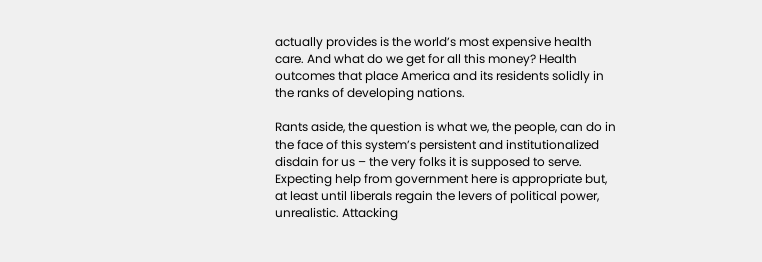actually provides is the world’s most expensive health care. And what do we get for all this money? Health outcomes that place America and its residents solidly in the ranks of developing nations.

Rants aside, the question is what we, the people, can do in the face of this system’s persistent and institutionalized disdain for us – the very folks it is supposed to serve. Expecting help from government here is appropriate but, at least until liberals regain the levers of political power, unrealistic. Attacking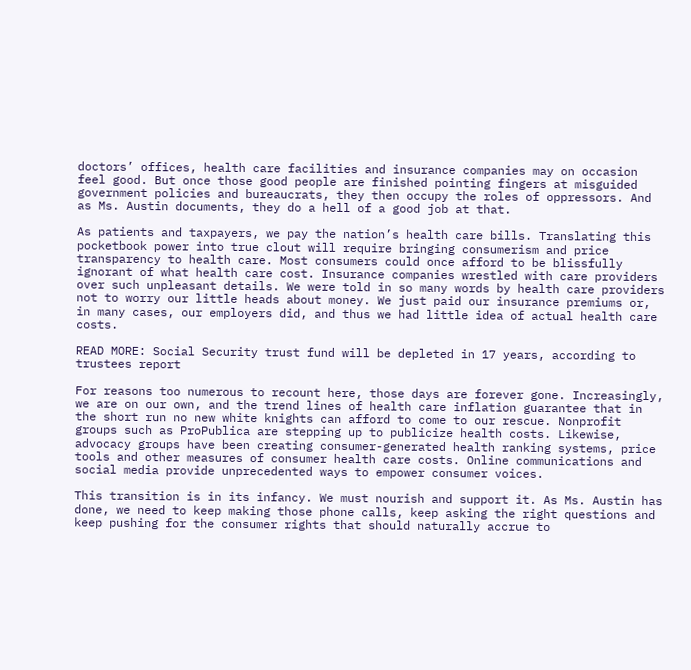doctors’ offices, health care facilities and insurance companies may on occasion feel good. But once those good people are finished pointing fingers at misguided government policies and bureaucrats, they then occupy the roles of oppressors. And as Ms. Austin documents, they do a hell of a good job at that.

As patients and taxpayers, we pay the nation’s health care bills. Translating this pocketbook power into true clout will require bringing consumerism and price transparency to health care. Most consumers could once afford to be blissfully ignorant of what health care cost. Insurance companies wrestled with care providers over such unpleasant details. We were told in so many words by health care providers not to worry our little heads about money. We just paid our insurance premiums or, in many cases, our employers did, and thus we had little idea of actual health care costs.

READ MORE: Social Security trust fund will be depleted in 17 years, according to trustees report

For reasons too numerous to recount here, those days are forever gone. Increasingly, we are on our own, and the trend lines of health care inflation guarantee that in the short run no new white knights can afford to come to our rescue. Nonprofit groups such as ProPublica are stepping up to publicize health costs. Likewise, advocacy groups have been creating consumer-generated health ranking systems, price tools and other measures of consumer health care costs. Online communications and social media provide unprecedented ways to empower consumer voices.

This transition is in its infancy. We must nourish and support it. As Ms. Austin has done, we need to keep making those phone calls, keep asking the right questions and keep pushing for the consumer rights that should naturally accrue to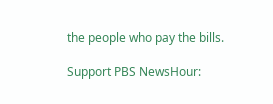the people who pay the bills.

Support PBS NewsHour: